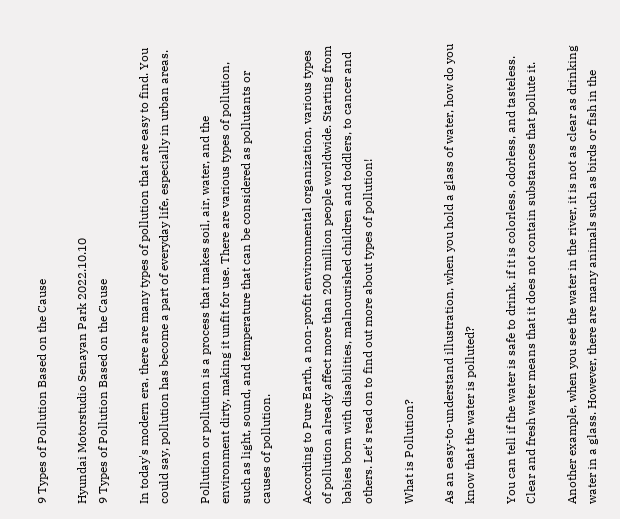9 Types of Pollution Based on the Cause

Hyundai Motorstudio Senayan Park 2022.10.10
9 Types of Pollution Based on the Cause

In today's modern era, there are many types of pollution that are easy to find. You could say, pollution has become a part of everyday life, especially in urban areas.

Pollution or pollution is a process that makes soil, air, water, and the environment dirty, making it unfit for use. There are various types of pollution, such as light, sound, and temperature that can be considered as pollutants or causes of pollution.

According to Pure Earth, a non-profit environmental organization, various types of pollution already affect more than 200 million people worldwide. Starting from babies born with disabilities, malnourished children and toddlers, to cancer and others. Let's read on to find out more about types of pollution!

What is Pollution?

As an easy-to-understand illustration, when you hold a glass of water, how do you know that the water is polluted?

You can tell if the water is safe to drink, if it is colorless, odorless, and tasteless. Clear and fresh water means that it does not contain substances that pollute it.

Another example, when you see the water in the river, it is not as clear as drinking water in a glass. However, there are many animals such as birds or fish in the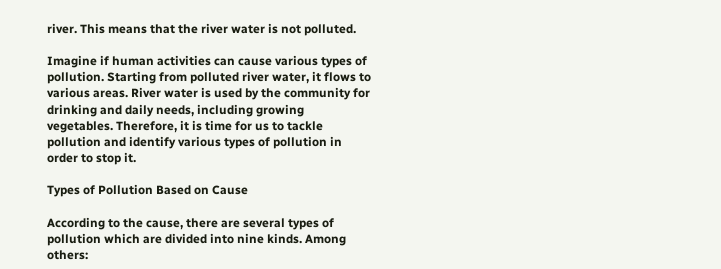river. This means that the river water is not polluted.

Imagine if human activities can cause various types of pollution. Starting from polluted river water, it flows to various areas. River water is used by the community for drinking and daily needs, including growing vegetables. Therefore, it is time for us to tackle pollution and identify various types of pollution in order to stop it.

Types of Pollution Based on Cause

According to the cause, there are several types of pollution which are divided into nine kinds. Among others: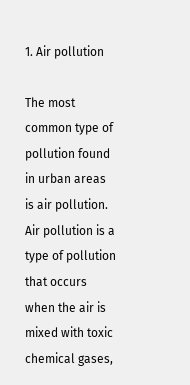1. Air pollution

The most common type of pollution found in urban areas is air pollution. Air pollution is a type of pollution that occurs when the air is mixed with toxic chemical gases,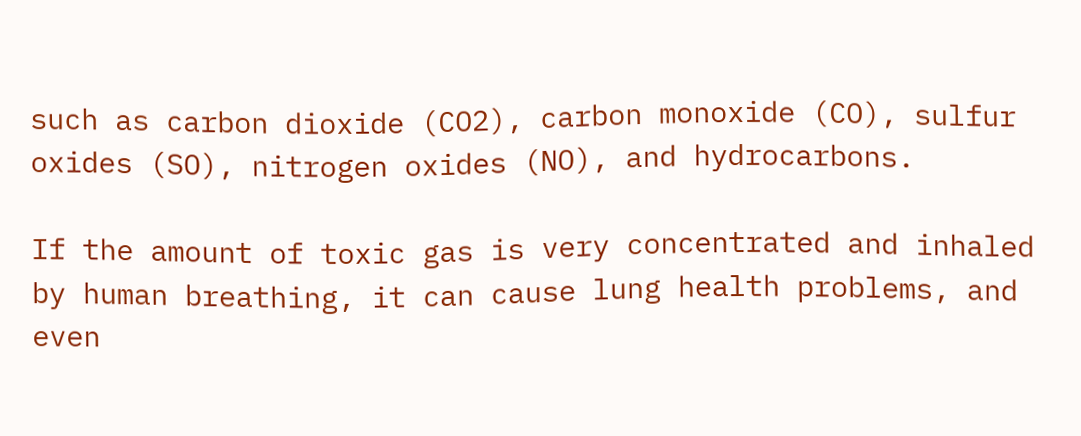such as carbon dioxide (CO2), carbon monoxide (CO), sulfur oxides (SO), nitrogen oxides (NO), and hydrocarbons.

If the amount of toxic gas is very concentrated and inhaled by human breathing, it can cause lung health problems, and even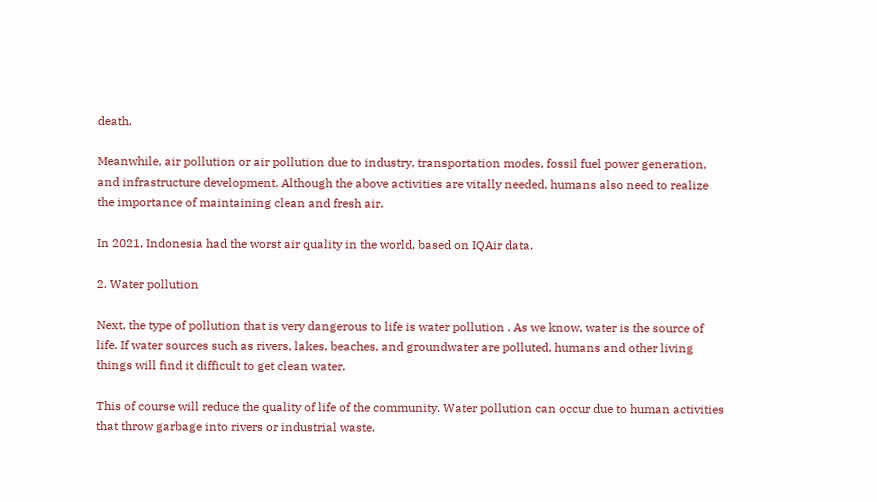death.

Meanwhile, air pollution or air pollution due to industry, transportation modes, fossil fuel power generation, and infrastructure development. Although the above activities are vitally needed, humans also need to realize the importance of maintaining clean and fresh air.

In 2021, Indonesia had the worst air quality in the world, based on IQAir data.

2. Water pollution

Next, the type of pollution that is very dangerous to life is water pollution . As we know, water is the source of life. If water sources such as rivers, lakes, beaches, and groundwater are polluted, humans and other living things will find it difficult to get clean water.

This of course will reduce the quality of life of the community. Water pollution can occur due to human activities that throw garbage into rivers or industrial waste.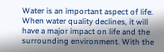Water is an important aspect of life. When water quality declines, it will have a major impact on life and the surrounding environment. With the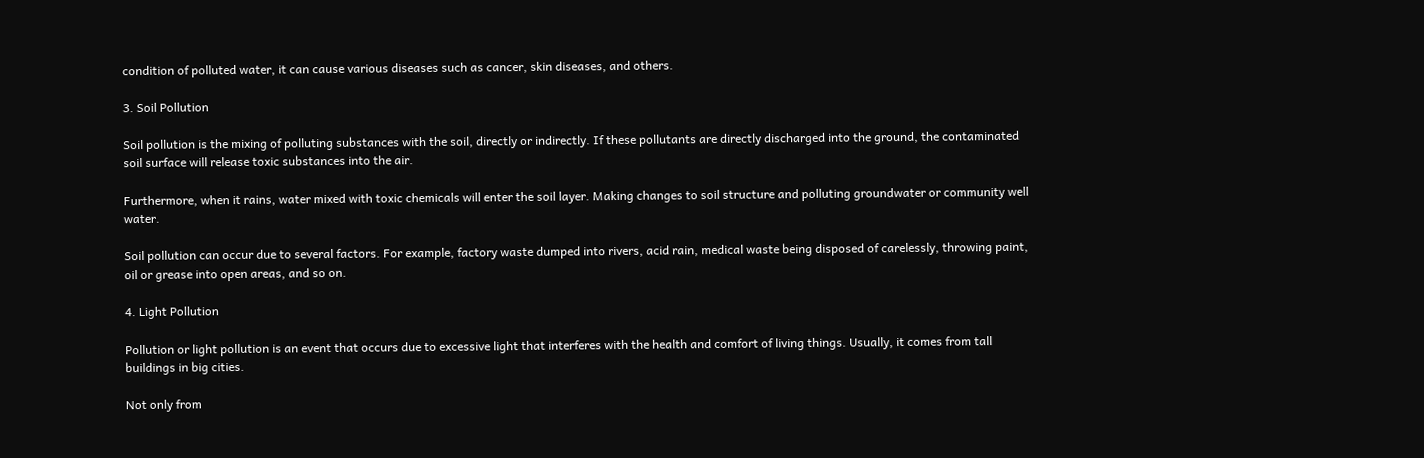condition of polluted water, it can cause various diseases such as cancer, skin diseases, and others.

3. Soil Pollution

Soil pollution is the mixing of polluting substances with the soil, directly or indirectly. If these pollutants are directly discharged into the ground, the contaminated soil surface will release toxic substances into the air.

Furthermore, when it rains, water mixed with toxic chemicals will enter the soil layer. Making changes to soil structure and polluting groundwater or community well water.

Soil pollution can occur due to several factors. For example, factory waste dumped into rivers, acid rain, medical waste being disposed of carelessly, throwing paint, oil or grease into open areas, and so on.

4. Light Pollution

Pollution or light pollution is an event that occurs due to excessive light that interferes with the health and comfort of living things. Usually, it comes from tall buildings in big cities.

Not only from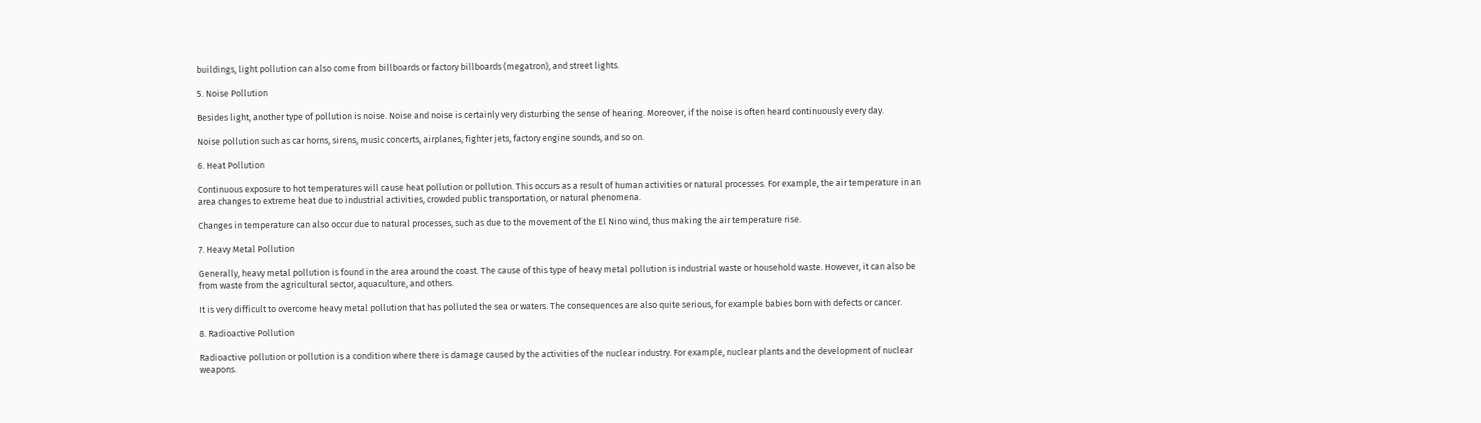buildings, light pollution can also come from billboards or factory billboards (megatron), and street lights.

5. Noise Pollution

Besides light, another type of pollution is noise. Noise and noise is certainly very disturbing the sense of hearing. Moreover, if the noise is often heard continuously every day.

Noise pollution such as car horns, sirens, music concerts, airplanes, fighter jets, factory engine sounds, and so on.

6. Heat Pollution

Continuous exposure to hot temperatures will cause heat pollution or pollution. This occurs as a result of human activities or natural processes. For example, the air temperature in an area changes to extreme heat due to industrial activities, crowded public transportation, or natural phenomena.

Changes in temperature can also occur due to natural processes, such as due to the movement of the El Nino wind, thus making the air temperature rise.

7. Heavy Metal Pollution

Generally, heavy metal pollution is found in the area around the coast. The cause of this type of heavy metal pollution is industrial waste or household waste. However, it can also be from waste from the agricultural sector, aquaculture, and others.

It is very difficult to overcome heavy metal pollution that has polluted the sea or waters. The consequences are also quite serious, for example babies born with defects or cancer.

8. Radioactive Pollution

Radioactive pollution or pollution is a condition where there is damage caused by the activities of the nuclear industry. For example, nuclear plants and the development of nuclear weapons.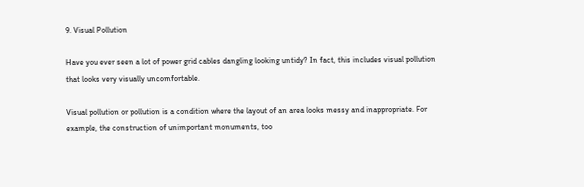9. Visual Pollution

Have you ever seen a lot of power grid cables dangling looking untidy? In fact, this includes visual pollution that looks very visually uncomfortable.

Visual pollution or pollution is a condition where the layout of an area looks messy and inappropriate. For example, the construction of unimportant monuments, too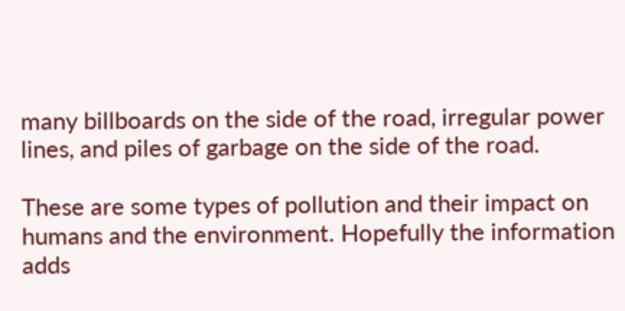many billboards on the side of the road, irregular power lines, and piles of garbage on the side of the road.

These are some types of pollution and their impact on humans and the environment. Hopefully the information adds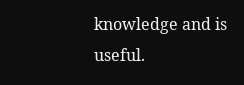knowledge and is useful.